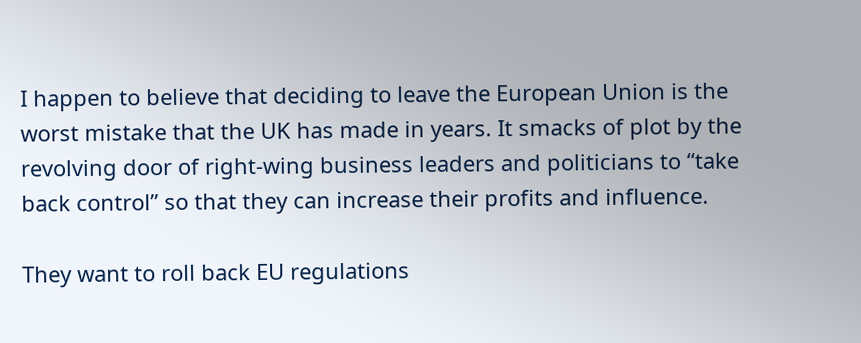I happen to believe that deciding to leave the European Union is the worst mistake that the UK has made in years. It smacks of plot by the revolving door of right-wing business leaders and politicians to “take back control” so that they can increase their profits and influence.

They want to roll back EU regulations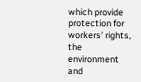which provide protection for workers’ rights, the environment and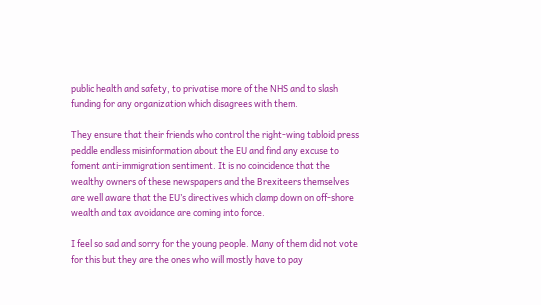public health and safety, to privatise more of the NHS and to slash funding for any organization which disagrees with them.

They ensure that their friends who control the right-wing tabloid press peddle endless misinformation about the EU and find any excuse to foment anti-immigration sentiment. It is no coincidence that the wealthy owners of these newspapers and the Brexiteers themselves are well aware that the EU’s directives which clamp down on off-shore wealth and tax avoidance are coming into force.

I feel so sad and sorry for the young people. Many of them did not vote for this but they are the ones who will mostly have to pay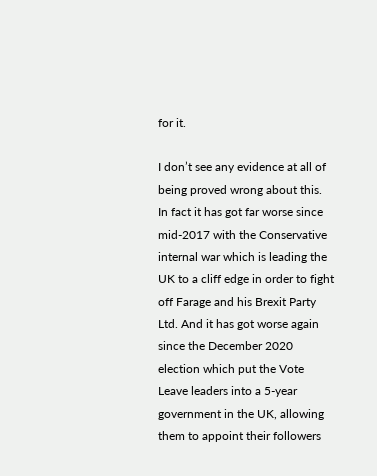for it.

I don’t see any evidence at all of being proved wrong about this. In fact it has got far worse since mid-2017 with the Conservative internal war which is leading the UK to a cliff edge in order to fight off Farage and his Brexit Party Ltd. And it has got worse again since the December 2020 election which put the Vote Leave leaders into a 5-year government in the UK, allowing them to appoint their followers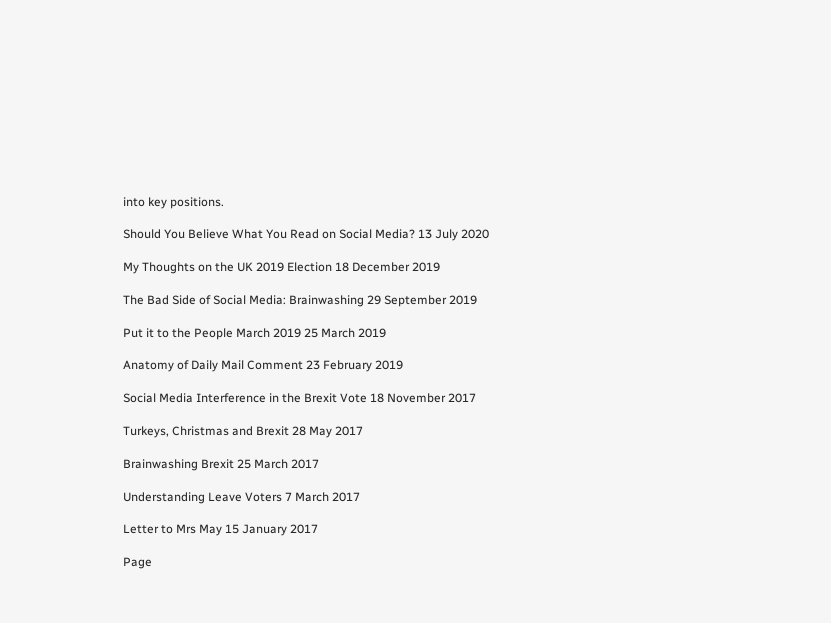into key positions.

Should You Believe What You Read on Social Media? 13 July 2020

My Thoughts on the UK 2019 Election 18 December 2019

The Bad Side of Social Media: Brainwashing 29 September 2019

Put it to the People March 2019 25 March 2019

Anatomy of Daily Mail Comment 23 February 2019

Social Media Interference in the Brexit Vote 18 November 2017

Turkeys, Christmas and Brexit 28 May 2017

Brainwashing Brexit 25 March 2017

Understanding Leave Voters 7 March 2017

Letter to Mrs May 15 January 2017

Page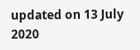updated on 13 July 2020